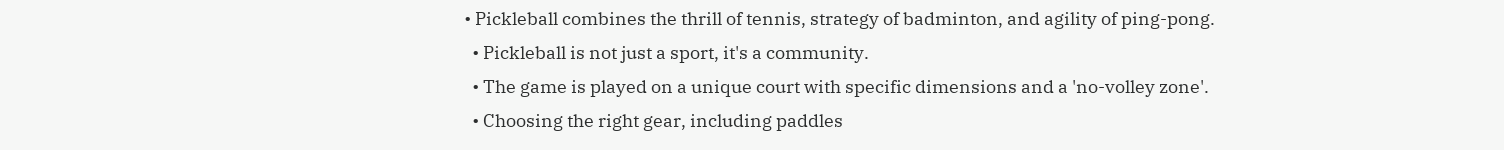• Pickleball combines the thrill of tennis, strategy of badminton, and agility of ping-pong.
  • Pickleball is not just a sport, it's a community.
  • The game is played on a unique court with specific dimensions and a 'no-volley zone'.
  • Choosing the right gear, including paddles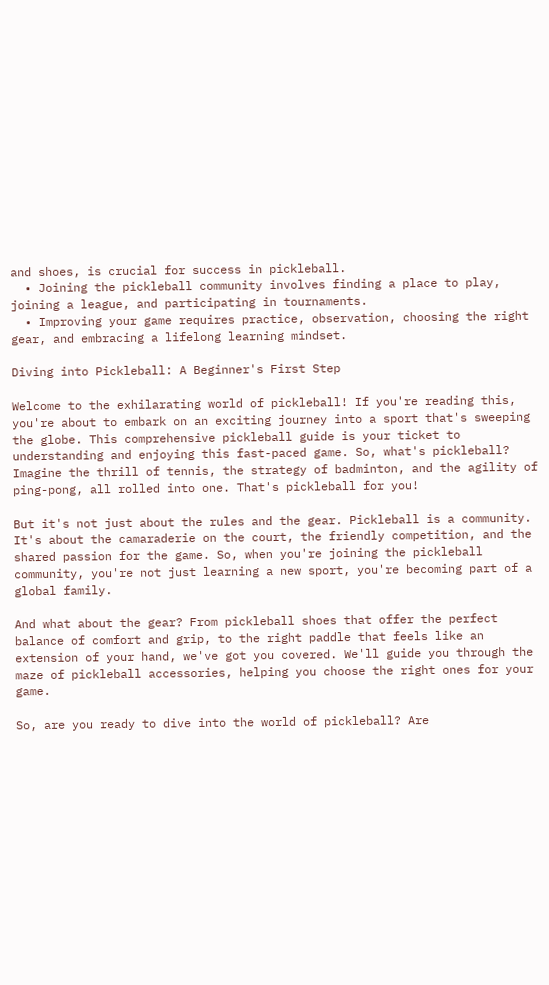and shoes, is crucial for success in pickleball.
  • Joining the pickleball community involves finding a place to play, joining a league, and participating in tournaments.
  • Improving your game requires practice, observation, choosing the right gear, and embracing a lifelong learning mindset.

Diving into Pickleball: A Beginner's First Step

Welcome to the exhilarating world of pickleball! If you're reading this, you're about to embark on an exciting journey into a sport that's sweeping the globe. This comprehensive pickleball guide is your ticket to understanding and enjoying this fast-paced game. So, what's pickleball? Imagine the thrill of tennis, the strategy of badminton, and the agility of ping-pong, all rolled into one. That's pickleball for you!

But it's not just about the rules and the gear. Pickleball is a community. It's about the camaraderie on the court, the friendly competition, and the shared passion for the game. So, when you're joining the pickleball community, you're not just learning a new sport, you're becoming part of a global family.

And what about the gear? From pickleball shoes that offer the perfect balance of comfort and grip, to the right paddle that feels like an extension of your hand, we've got you covered. We'll guide you through the maze of pickleball accessories, helping you choose the right ones for your game.

So, are you ready to dive into the world of pickleball? Are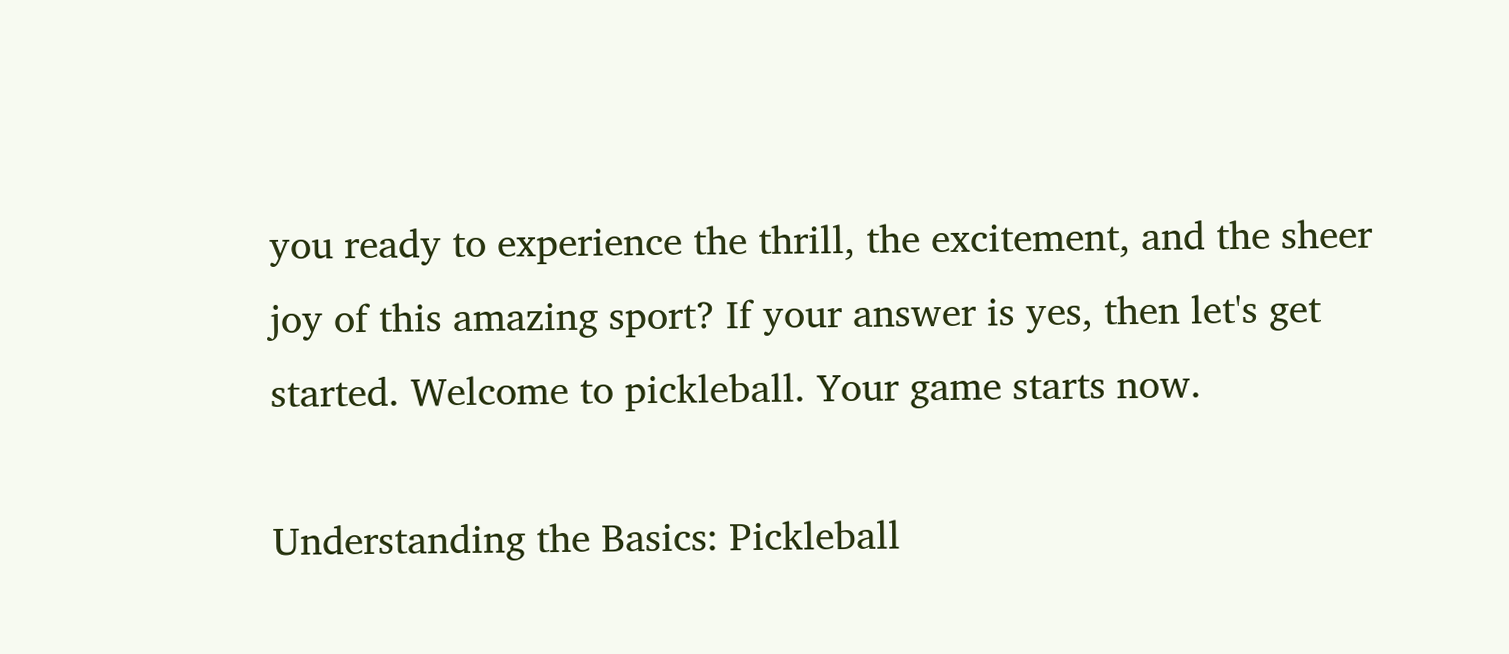you ready to experience the thrill, the excitement, and the sheer joy of this amazing sport? If your answer is yes, then let's get started. Welcome to pickleball. Your game starts now.

Understanding the Basics: Pickleball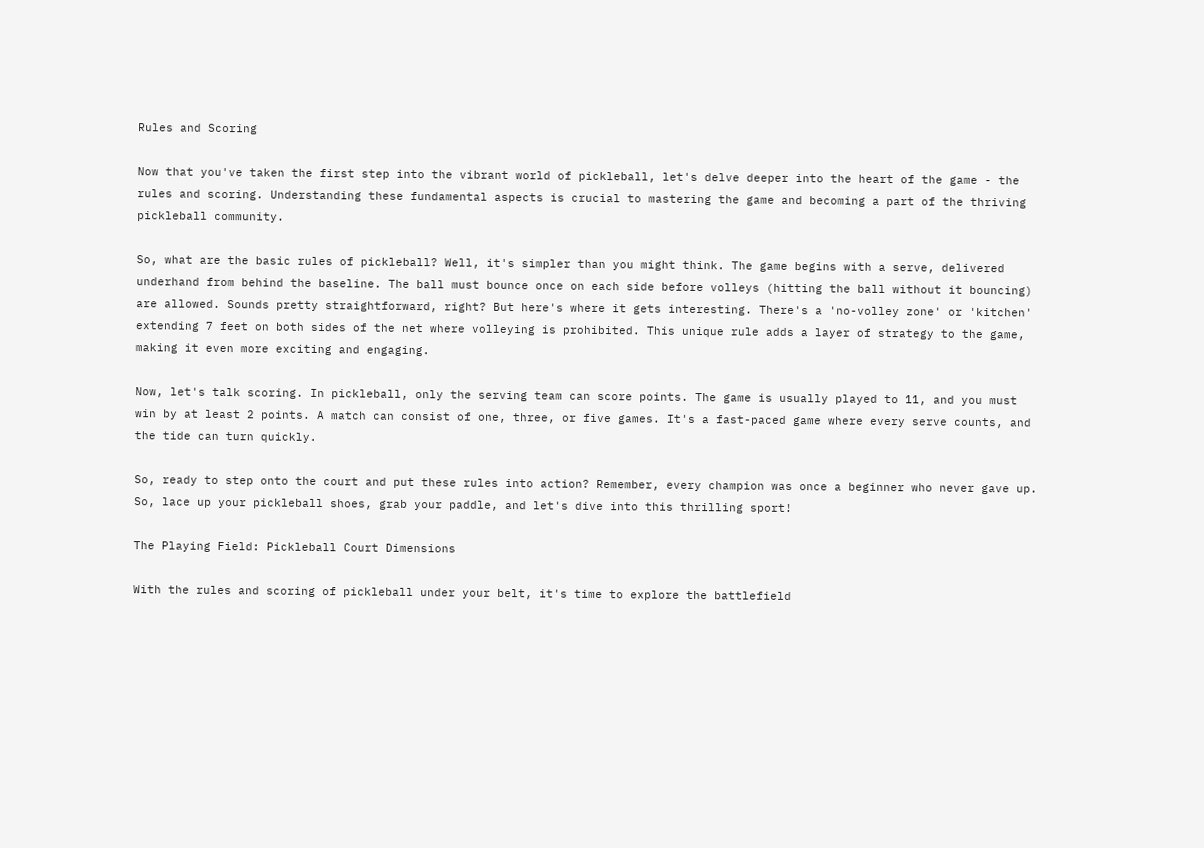Rules and Scoring

Now that you've taken the first step into the vibrant world of pickleball, let's delve deeper into the heart of the game - the rules and scoring. Understanding these fundamental aspects is crucial to mastering the game and becoming a part of the thriving pickleball community.

So, what are the basic rules of pickleball? Well, it's simpler than you might think. The game begins with a serve, delivered underhand from behind the baseline. The ball must bounce once on each side before volleys (hitting the ball without it bouncing) are allowed. Sounds pretty straightforward, right? But here's where it gets interesting. There's a 'no-volley zone' or 'kitchen' extending 7 feet on both sides of the net where volleying is prohibited. This unique rule adds a layer of strategy to the game, making it even more exciting and engaging.

Now, let's talk scoring. In pickleball, only the serving team can score points. The game is usually played to 11, and you must win by at least 2 points. A match can consist of one, three, or five games. It's a fast-paced game where every serve counts, and the tide can turn quickly.

So, ready to step onto the court and put these rules into action? Remember, every champion was once a beginner who never gave up. So, lace up your pickleball shoes, grab your paddle, and let's dive into this thrilling sport!

The Playing Field: Pickleball Court Dimensions

With the rules and scoring of pickleball under your belt, it's time to explore the battlefield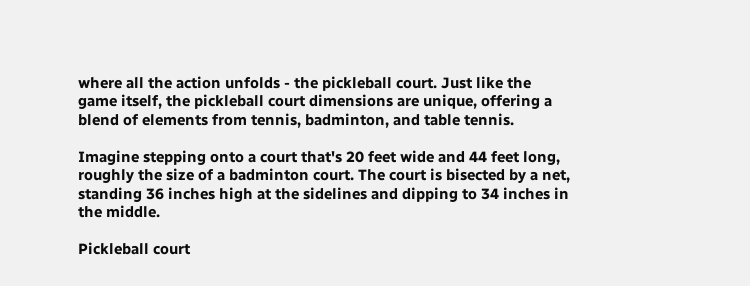where all the action unfolds - the pickleball court. Just like the game itself, the pickleball court dimensions are unique, offering a blend of elements from tennis, badminton, and table tennis.

Imagine stepping onto a court that's 20 feet wide and 44 feet long, roughly the size of a badminton court. The court is bisected by a net, standing 36 inches high at the sidelines and dipping to 34 inches in the middle.

Pickleball court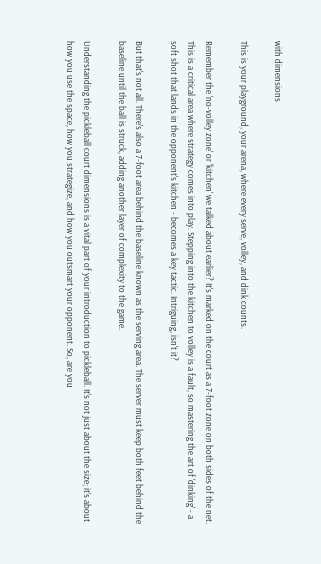with dimensions

This is your playground, your arena, where every serve, volley, and dink counts.

Remember the 'no-volley zone' or 'kitchen' we talked about earlier? It's marked on the court as a 7-foot zone on both sides of the net. This is a critical area where strategy comes into play. Stepping into the kitchen to volley is a fault, so mastering the art of 'dinking' - a soft shot that lands in the opponent's kitchen - becomes a key tactic. Intriguing, isn't it?

But that's not all. There's also a 7-foot area behind the baseline known as the serving area. The server must keep both feet behind the baseline until the ball is struck, adding another layer of complexity to the game.

Understanding the pickleball court dimensions is a vital part of your introduction to pickleball. It's not just about the size; it's about how you use the space, how you strategize, and how you outsmart your opponent. So, are you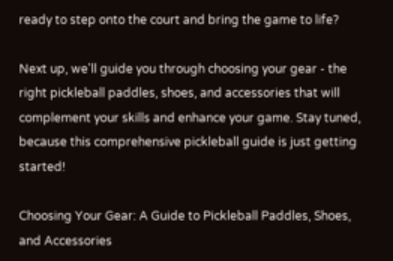ready to step onto the court and bring the game to life?

Next up, we'll guide you through choosing your gear - the right pickleball paddles, shoes, and accessories that will complement your skills and enhance your game. Stay tuned, because this comprehensive pickleball guide is just getting started!

Choosing Your Gear: A Guide to Pickleball Paddles, Shoes, and Accessories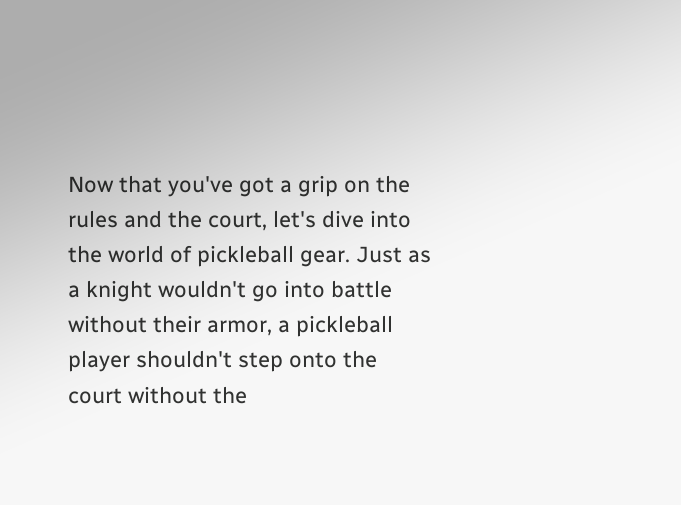Now that you've got a grip on the rules and the court, let's dive into the world of pickleball gear. Just as a knight wouldn't go into battle without their armor, a pickleball player shouldn't step onto the court without the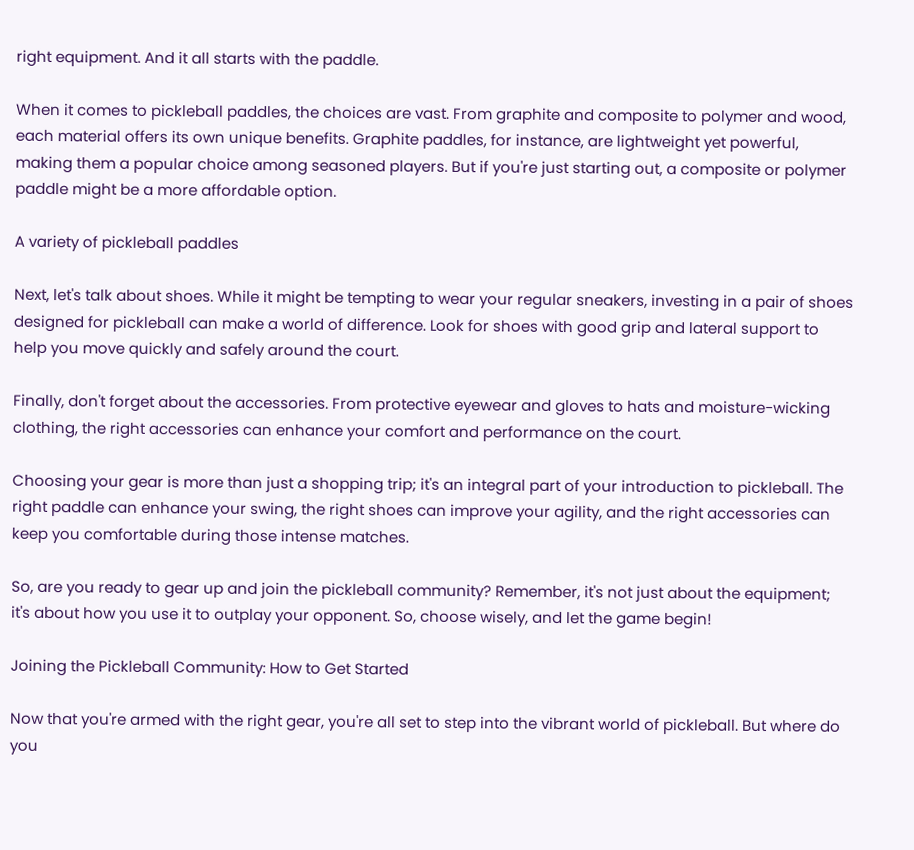right equipment. And it all starts with the paddle.

When it comes to pickleball paddles, the choices are vast. From graphite and composite to polymer and wood, each material offers its own unique benefits. Graphite paddles, for instance, are lightweight yet powerful, making them a popular choice among seasoned players. But if you're just starting out, a composite or polymer paddle might be a more affordable option.

A variety of pickleball paddles

Next, let's talk about shoes. While it might be tempting to wear your regular sneakers, investing in a pair of shoes designed for pickleball can make a world of difference. Look for shoes with good grip and lateral support to help you move quickly and safely around the court.

Finally, don't forget about the accessories. From protective eyewear and gloves to hats and moisture-wicking clothing, the right accessories can enhance your comfort and performance on the court.

Choosing your gear is more than just a shopping trip; it's an integral part of your introduction to pickleball. The right paddle can enhance your swing, the right shoes can improve your agility, and the right accessories can keep you comfortable during those intense matches.

So, are you ready to gear up and join the pickleball community? Remember, it's not just about the equipment; it's about how you use it to outplay your opponent. So, choose wisely, and let the game begin!

Joining the Pickleball Community: How to Get Started

Now that you're armed with the right gear, you're all set to step into the vibrant world of pickleball. But where do you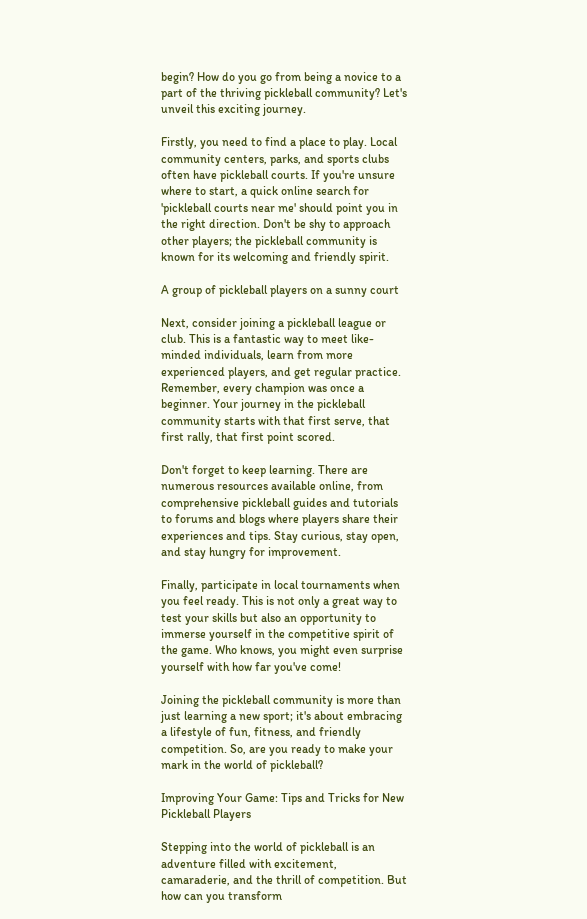begin? How do you go from being a novice to a part of the thriving pickleball community? Let's unveil this exciting journey.

Firstly, you need to find a place to play. Local community centers, parks, and sports clubs often have pickleball courts. If you're unsure where to start, a quick online search for 'pickleball courts near me' should point you in the right direction. Don't be shy to approach other players; the pickleball community is known for its welcoming and friendly spirit.

A group of pickleball players on a sunny court

Next, consider joining a pickleball league or club. This is a fantastic way to meet like-minded individuals, learn from more experienced players, and get regular practice. Remember, every champion was once a beginner. Your journey in the pickleball community starts with that first serve, that first rally, that first point scored.

Don't forget to keep learning. There are numerous resources available online, from comprehensive pickleball guides and tutorials to forums and blogs where players share their experiences and tips. Stay curious, stay open, and stay hungry for improvement.

Finally, participate in local tournaments when you feel ready. This is not only a great way to test your skills but also an opportunity to immerse yourself in the competitive spirit of the game. Who knows, you might even surprise yourself with how far you've come!

Joining the pickleball community is more than just learning a new sport; it's about embracing a lifestyle of fun, fitness, and friendly competition. So, are you ready to make your mark in the world of pickleball?

Improving Your Game: Tips and Tricks for New Pickleball Players

Stepping into the world of pickleball is an adventure filled with excitement, camaraderie, and the thrill of competition. But how can you transform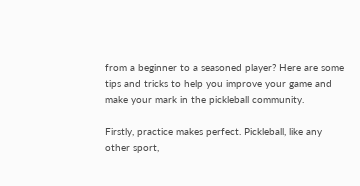from a beginner to a seasoned player? Here are some tips and tricks to help you improve your game and make your mark in the pickleball community.

Firstly, practice makes perfect. Pickleball, like any other sport,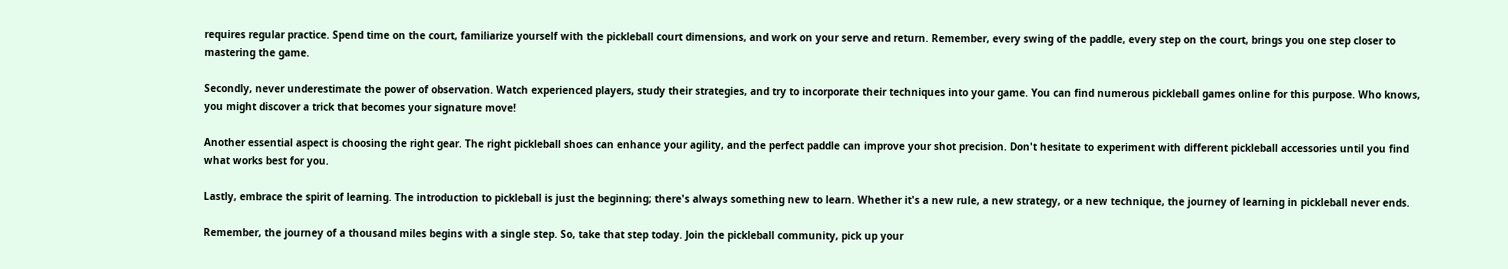requires regular practice. Spend time on the court, familiarize yourself with the pickleball court dimensions, and work on your serve and return. Remember, every swing of the paddle, every step on the court, brings you one step closer to mastering the game.

Secondly, never underestimate the power of observation. Watch experienced players, study their strategies, and try to incorporate their techniques into your game. You can find numerous pickleball games online for this purpose. Who knows, you might discover a trick that becomes your signature move!

Another essential aspect is choosing the right gear. The right pickleball shoes can enhance your agility, and the perfect paddle can improve your shot precision. Don't hesitate to experiment with different pickleball accessories until you find what works best for you.

Lastly, embrace the spirit of learning. The introduction to pickleball is just the beginning; there's always something new to learn. Whether it's a new rule, a new strategy, or a new technique, the journey of learning in pickleball never ends.

Remember, the journey of a thousand miles begins with a single step. So, take that step today. Join the pickleball community, pick up your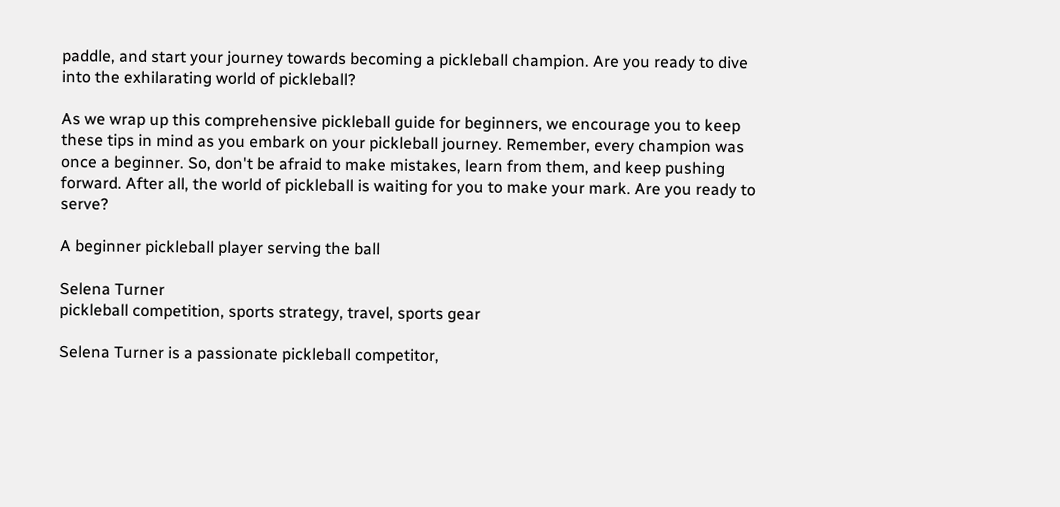paddle, and start your journey towards becoming a pickleball champion. Are you ready to dive into the exhilarating world of pickleball?

As we wrap up this comprehensive pickleball guide for beginners, we encourage you to keep these tips in mind as you embark on your pickleball journey. Remember, every champion was once a beginner. So, don't be afraid to make mistakes, learn from them, and keep pushing forward. After all, the world of pickleball is waiting for you to make your mark. Are you ready to serve?

A beginner pickleball player serving the ball

Selena Turner
pickleball competition, sports strategy, travel, sports gear

Selena Turner is a passionate pickleball competitor,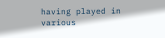having played in various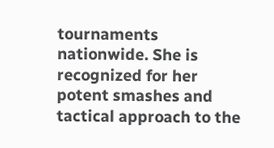tournaments nationwide. She is recognized for her potent smashes and tactical approach to the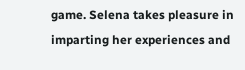game. Selena takes pleasure in imparting her experiences and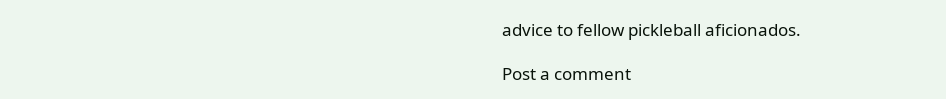advice to fellow pickleball aficionados.

Post a comment